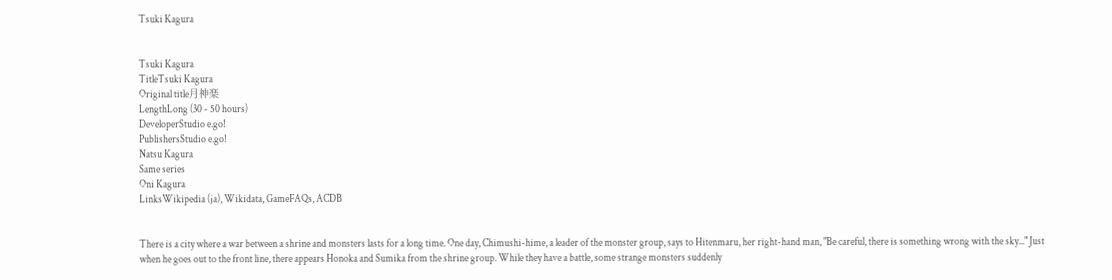Tsuki Kagura


Tsuki Kagura
TitleTsuki Kagura
Original title月神楽
LengthLong (30 - 50 hours)
DeveloperStudio e.go!
PublishersStudio e.go!
Natsu Kagura
Same series
Oni Kagura
LinksWikipedia (ja), Wikidata, GameFAQs, ACDB


There is a city where a war between a shrine and monsters lasts for a long time. One day, Chimushi-hime, a leader of the monster group, says to Hitenmaru, her right-hand man, "Be careful, there is something wrong with the sky..." Just when he goes out to the front line, there appears Honoka and Sumika from the shrine group. While they have a battle, some strange monsters suddenly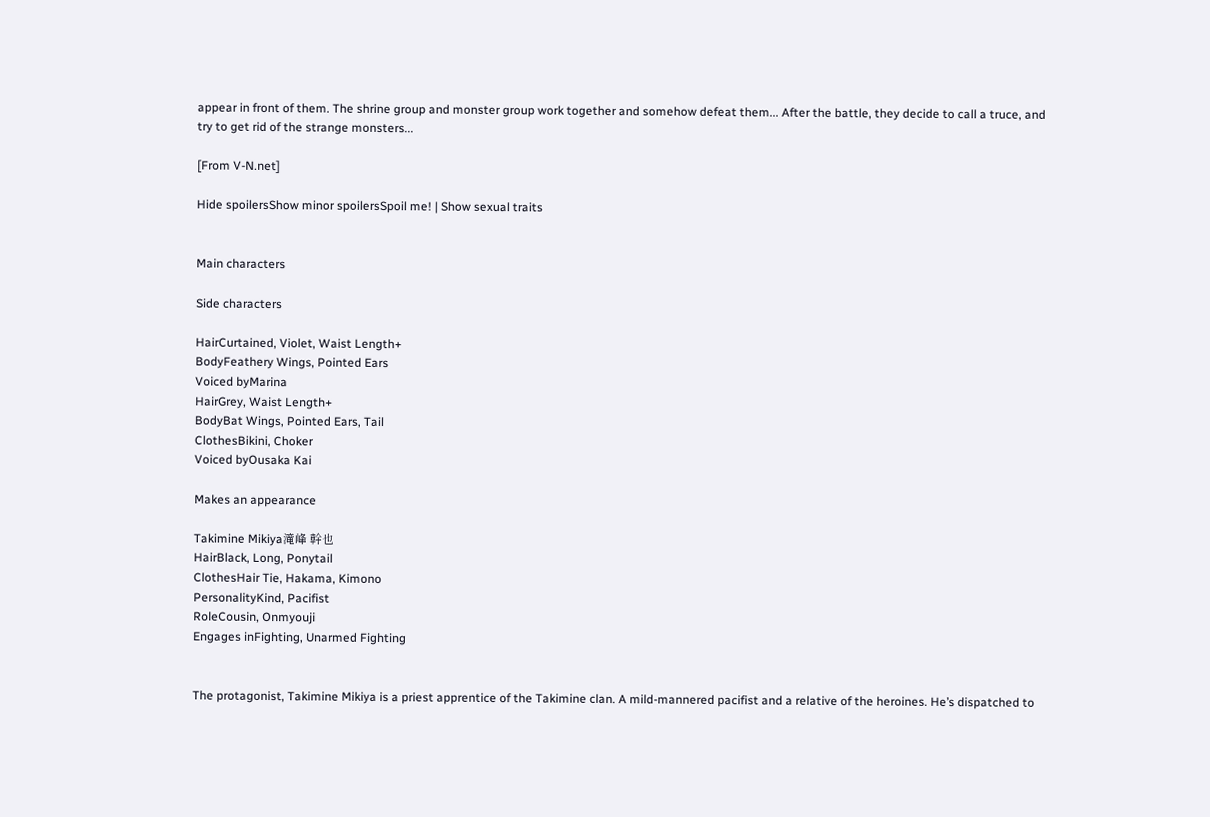appear in front of them. The shrine group and monster group work together and somehow defeat them... After the battle, they decide to call a truce, and try to get rid of the strange monsters...

[From V-N.net]

Hide spoilersShow minor spoilersSpoil me! | Show sexual traits


Main characters

Side characters

HairCurtained, Violet, Waist Length+
BodyFeathery Wings, Pointed Ears
Voiced byMarina
HairGrey, Waist Length+
BodyBat Wings, Pointed Ears, Tail
ClothesBikini, Choker
Voiced byOusaka Kai

Makes an appearance

Takimine Mikiya滝峰 幹也
HairBlack, Long, Ponytail
ClothesHair Tie, Hakama, Kimono
PersonalityKind, Pacifist
RoleCousin, Onmyouji
Engages inFighting, Unarmed Fighting


The protagonist, Takimine Mikiya is a priest apprentice of the Takimine clan. A mild-mannered pacifist and a relative of the heroines. He’s dispatched to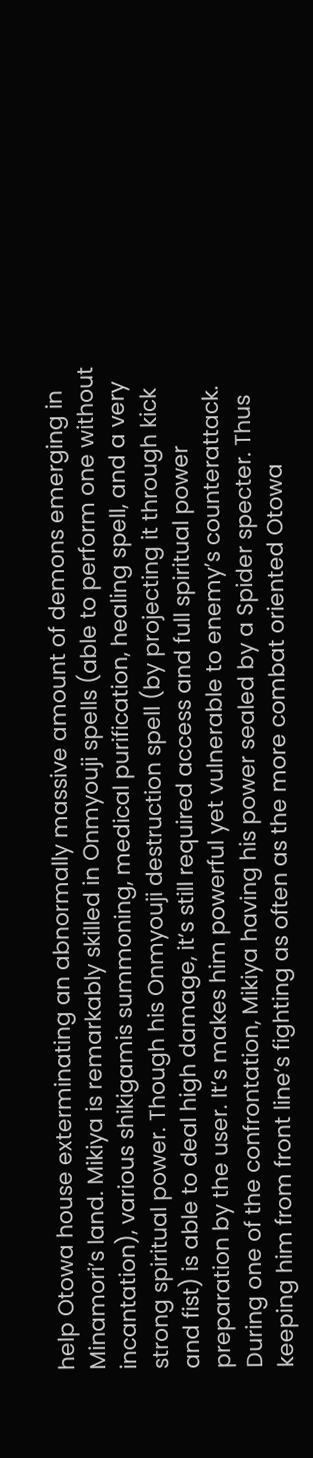help Otowa house exterminating an abnormally massive amount of demons emerging in Minamori’s land. Mikiya is remarkably skilled in Onmyouji spells (able to perform one without incantation), various shikigamis summoning, medical purification, healing spell, and a very strong spiritual power. Though his Onmyouji destruction spell (by projecting it through kick and fist) is able to deal high damage, it’s still required access and full spiritual power preparation by the user. It’s makes him powerful yet vulnerable to enemy’s counterattack. During one of the confrontation, Mikiya having his power sealed by a Spider specter. Thus keeping him from front line’s fighting as often as the more combat oriented Otowa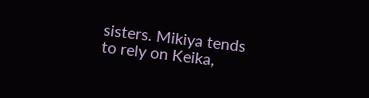sisters. Mikiya tends to rely on Keika,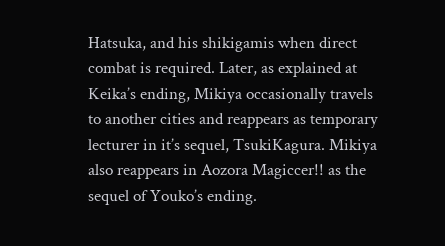Hatsuka, and his shikigamis when direct combat is required. Later, as explained at Keika’s ending, Mikiya occasionally travels to another cities and reappears as temporary lecturer in it’s sequel, TsukiKagura. Mikiya also reappears in Aozora Magiccer!! as the sequel of Youko’s ending.